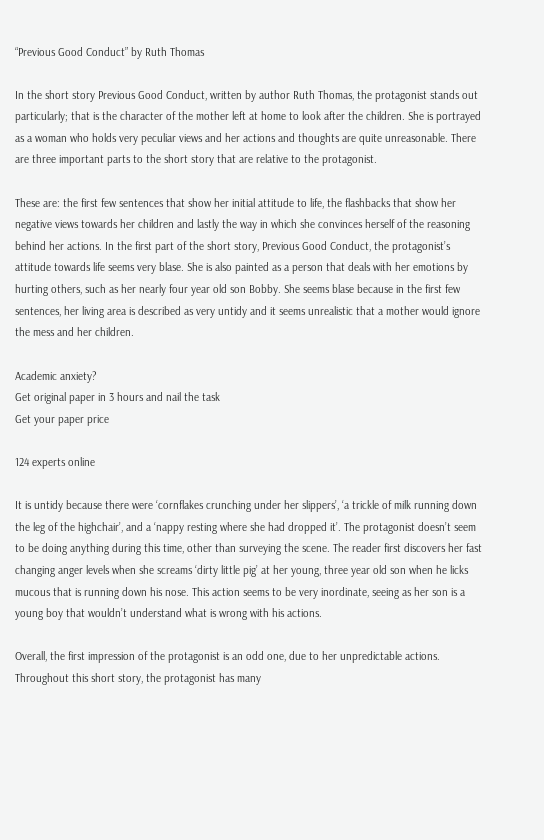“Previous Good Conduct” by Ruth Thomas

In the short story Previous Good Conduct, written by author Ruth Thomas, the protagonist stands out particularly; that is the character of the mother left at home to look after the children. She is portrayed as a woman who holds very peculiar views and her actions and thoughts are quite unreasonable. There are three important parts to the short story that are relative to the protagonist.

These are: the first few sentences that show her initial attitude to life, the flashbacks that show her negative views towards her children and lastly the way in which she convinces herself of the reasoning behind her actions. In the first part of the short story, Previous Good Conduct, the protagonist’s attitude towards life seems very blase. She is also painted as a person that deals with her emotions by hurting others, such as her nearly four year old son Bobby. She seems blase because in the first few sentences, her living area is described as very untidy and it seems unrealistic that a mother would ignore the mess and her children.

Academic anxiety?
Get original paper in 3 hours and nail the task
Get your paper price

124 experts online

It is untidy because there were ‘cornflakes crunching under her slippers’, ‘a trickle of milk running down the leg of the highchair’, and a ‘nappy resting where she had dropped it’. The protagonist doesn’t seem to be doing anything during this time, other than surveying the scene. The reader first discovers her fast changing anger levels when she screams ‘dirty little pig’ at her young, three year old son when he licks mucous that is running down his nose. This action seems to be very inordinate, seeing as her son is a young boy that wouldn’t understand what is wrong with his actions.

Overall, the first impression of the protagonist is an odd one, due to her unpredictable actions. Throughout this short story, the protagonist has many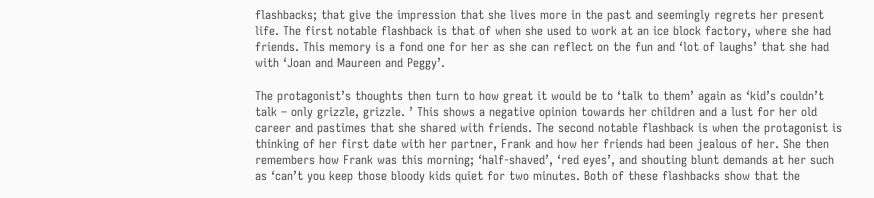flashbacks; that give the impression that she lives more in the past and seemingly regrets her present life. The first notable flashback is that of when she used to work at an ice block factory, where she had friends. This memory is a fond one for her as she can reflect on the fun and ‘lot of laughs’ that she had with ‘Joan and Maureen and Peggy’.

The protagonist’s thoughts then turn to how great it would be to ‘talk to them’ again as ‘kid’s couldn’t talk – only grizzle, grizzle. ’ This shows a negative opinion towards her children and a lust for her old career and pastimes that she shared with friends. The second notable flashback is when the protagonist is thinking of her first date with her partner, Frank and how her friends had been jealous of her. She then remembers how Frank was this morning; ‘half-shaved’, ‘red eyes’, and shouting blunt demands at her such as ‘can’t you keep those bloody kids quiet for two minutes. Both of these flashbacks show that the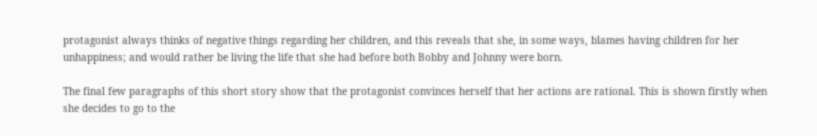protagonist always thinks of negative things regarding her children, and this reveals that she, in some ways, blames having children for her unhappiness; and would rather be living the life that she had before both Bobby and Johnny were born.

The final few paragraphs of this short story show that the protagonist convinces herself that her actions are rational. This is shown firstly when she decides to go to the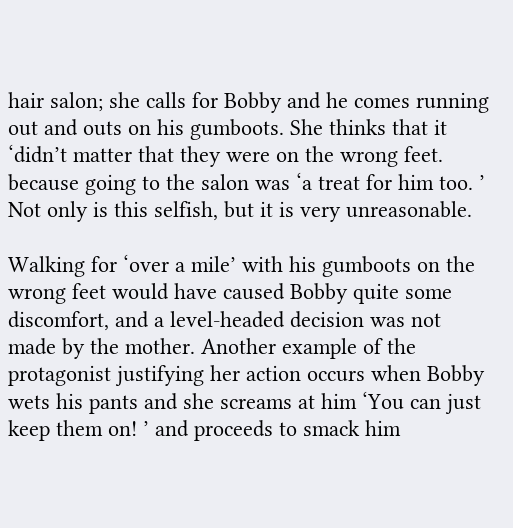hair salon; she calls for Bobby and he comes running out and outs on his gumboots. She thinks that it ‘didn’t matter that they were on the wrong feet. because going to the salon was ‘a treat for him too. ’ Not only is this selfish, but it is very unreasonable.

Walking for ‘over a mile’ with his gumboots on the wrong feet would have caused Bobby quite some discomfort, and a level-headed decision was not made by the mother. Another example of the protagonist justifying her action occurs when Bobby wets his pants and she screams at him ‘You can just keep them on! ’ and proceeds to smack him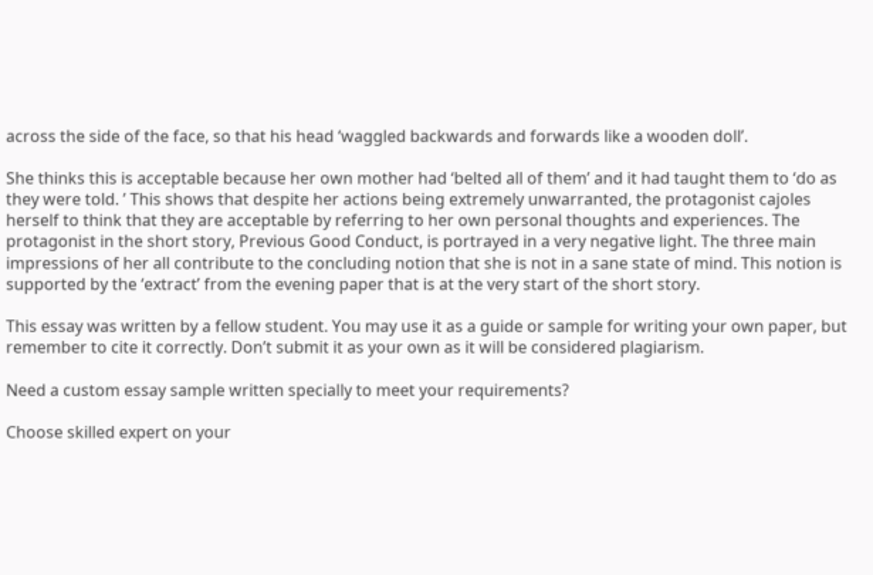across the side of the face, so that his head ‘waggled backwards and forwards like a wooden doll’.

She thinks this is acceptable because her own mother had ‘belted all of them’ and it had taught them to ‘do as they were told. ’ This shows that despite her actions being extremely unwarranted, the protagonist cajoles herself to think that they are acceptable by referring to her own personal thoughts and experiences. The protagonist in the short story, Previous Good Conduct, is portrayed in a very negative light. The three main impressions of her all contribute to the concluding notion that she is not in a sane state of mind. This notion is supported by the ‘extract’ from the evening paper that is at the very start of the short story.

This essay was written by a fellow student. You may use it as a guide or sample for writing your own paper, but remember to cite it correctly. Don’t submit it as your own as it will be considered plagiarism.

Need a custom essay sample written specially to meet your requirements?

Choose skilled expert on your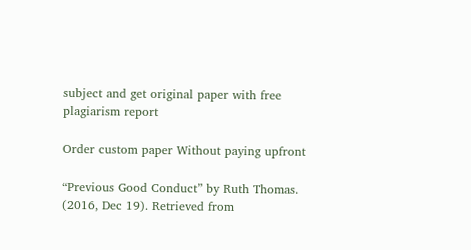subject and get original paper with free plagiarism report

Order custom paper Without paying upfront

“Previous Good Conduct” by Ruth Thomas. (2016, Dec 19). Retrieved from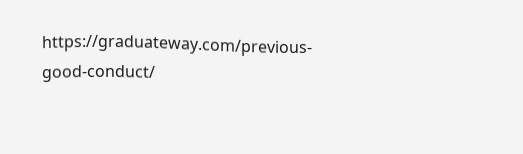https://graduateway.com/previous-good-conduct/